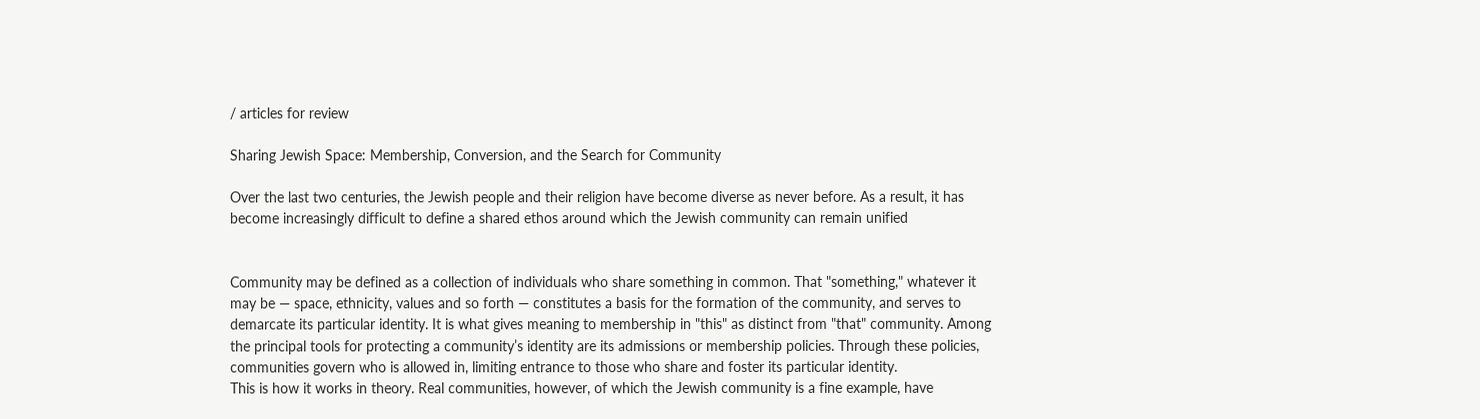/ articles for review

Sharing Jewish Space: Membership, Conversion, and the Search for Community

Over the last two centuries, the Jewish people and their religion have become diverse as never before. As a result, it has become increasingly difficult to define a shared ethos around which the Jewish community can remain unified


Community may be defined as a collection of individuals who share something in common. That "something," whatever it may be — space, ethnicity, values and so forth — constitutes a basis for the formation of the community, and serves to demarcate its particular identity. It is what gives meaning to membership in "this" as distinct from "that" community. Among the principal tools for protecting a community’s identity are its admissions or membership policies. Through these policies, communities govern who is allowed in, limiting entrance to those who share and foster its particular identity.
This is how it works in theory. Real communities, however, of which the Jewish community is a fine example, have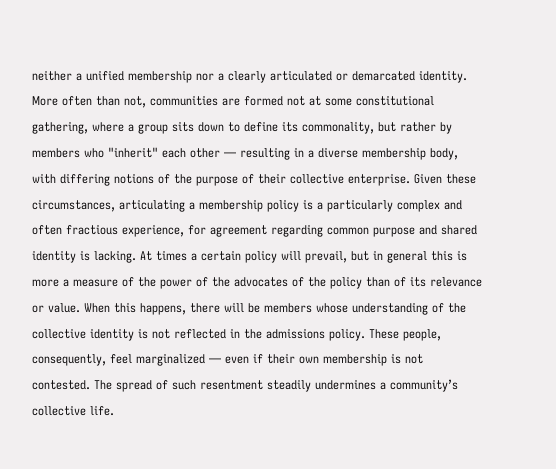neither a unified membership nor a clearly articulated or demarcated identity. More often than not, communities are formed not at some constitutional gathering, where a group sits down to define its commonality, but rather by members who "inherit" each other — resulting in a diverse membership body, with differing notions of the purpose of their collective enterprise. Given these circumstances, articulating a membership policy is a particularly complex and often fractious experience, for agreement regarding common purpose and shared identity is lacking. At times a certain policy will prevail, but in general this is more a measure of the power of the advocates of the policy than of its relevance or value. When this happens, there will be members whose understanding of the collective identity is not reflected in the admissions policy. These people, consequently, feel marginalized — even if their own membership is not contested. The spread of such resentment steadily undermines a community’s collective life.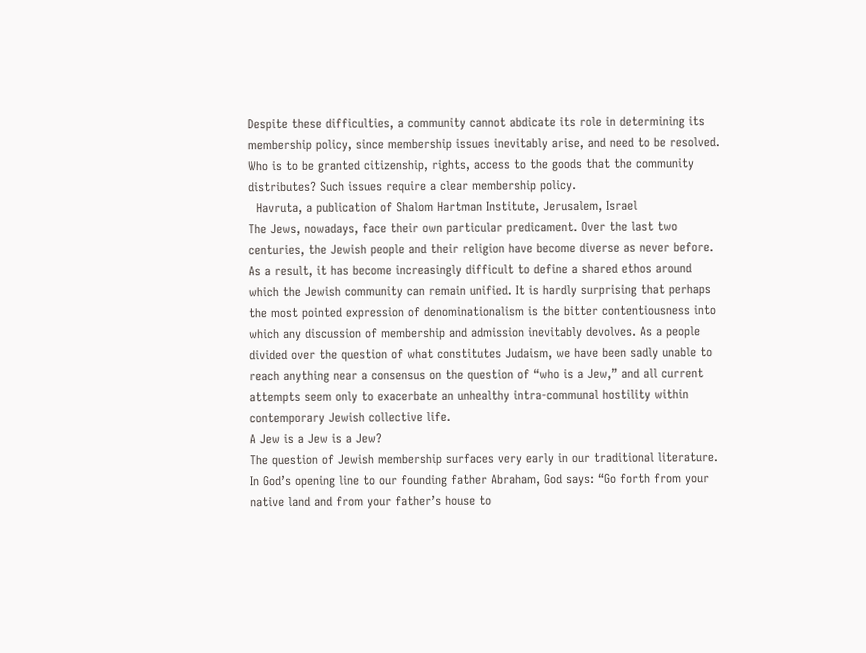Despite these difficulties, a community cannot abdicate its role in determining its membership policy, since membership issues inevitably arise, and need to be resolved. Who is to be granted citizenship, rights, access to the goods that the community distributes? Such issues require a clear membership policy.
  Havruta, a publication of Shalom Hartman Institute, Jerusalem, Israel
The Jews, nowadays, face their own particular predicament. Over the last two centuries, the Jewish people and their religion have become diverse as never before. As a result, it has become increasingly difficult to define a shared ethos around which the Jewish community can remain unified. It is hardly surprising that perhaps the most pointed expression of denominationalism is the bitter contentiousness into which any discussion of membership and admission inevitably devolves. As a people divided over the question of what constitutes Judaism, we have been sadly unable to reach anything near a consensus on the question of “who is a Jew,” and all current attempts seem only to exacerbate an unhealthy intra-communal hostility within contemporary Jewish collective life.
A Jew is a Jew is a Jew?
The question of Jewish membership surfaces very early in our traditional literature. In God’s opening line to our founding father Abraham, God says: “Go forth from your native land and from your father’s house to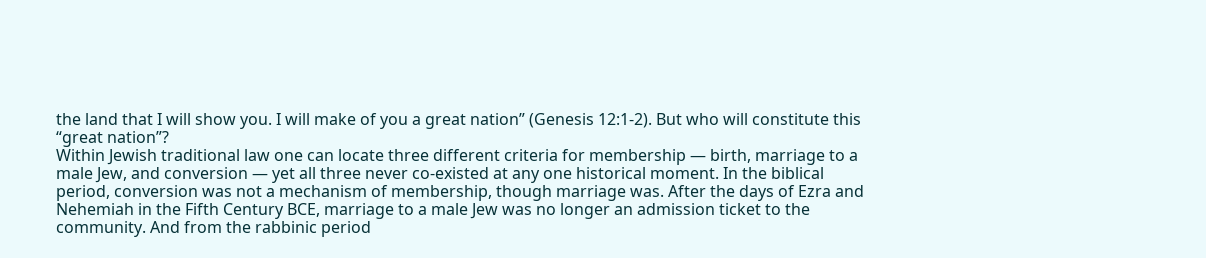the land that I will show you. I will make of you a great nation” (Genesis 12:1-2). But who will constitute this “great nation”?
Within Jewish traditional law one can locate three different criteria for membership — birth, marriage to a male Jew, and conversion — yet all three never co-existed at any one historical moment. In the biblical period, conversion was not a mechanism of membership, though marriage was. After the days of Ezra and Nehemiah in the Fifth Century BCE, marriage to a male Jew was no longer an admission ticket to the community. And from the rabbinic period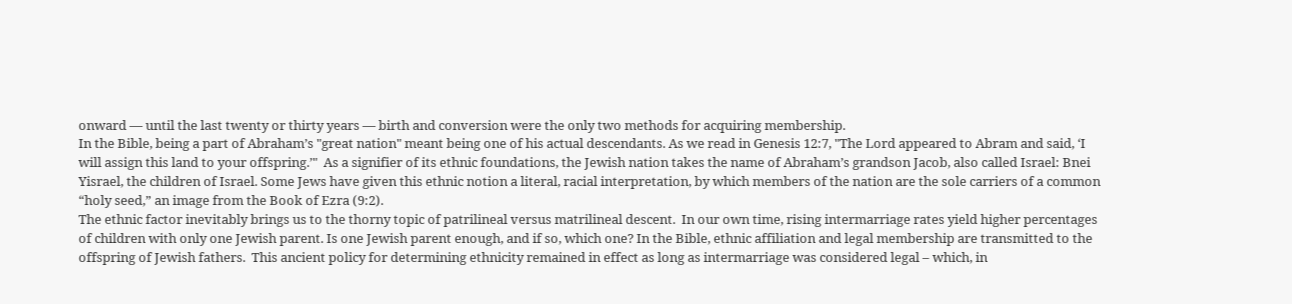onward — until the last twenty or thirty years — birth and conversion were the only two methods for acquiring membership.
In the Bible, being a part of Abraham’s "great nation" meant being one of his actual descendants. As we read in Genesis 12:7, "The Lord appeared to Abram and said, ‘I will assign this land to your offspring.’"  As a signifier of its ethnic foundations, the Jewish nation takes the name of Abraham’s grandson Jacob, also called Israel: Bnei Yisrael, the children of Israel. Some Jews have given this ethnic notion a literal, racial interpretation, by which members of the nation are the sole carriers of a common “holy seed,” an image from the Book of Ezra (9:2).
The ethnic factor inevitably brings us to the thorny topic of patrilineal versus matrilineal descent.  In our own time, rising intermarriage rates yield higher percentages of children with only one Jewish parent. Is one Jewish parent enough, and if so, which one? In the Bible, ethnic affiliation and legal membership are transmitted to the offspring of Jewish fathers.  This ancient policy for determining ethnicity remained in effect as long as intermarriage was considered legal – which, in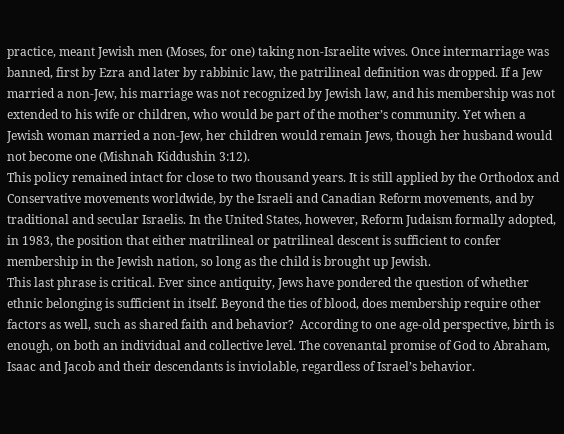practice, meant Jewish men (Moses, for one) taking non-Israelite wives. Once intermarriage was banned, first by Ezra and later by rabbinic law, the patrilineal definition was dropped. If a Jew married a non-Jew, his marriage was not recognized by Jewish law, and his membership was not extended to his wife or children, who would be part of the mother’s community. Yet when a Jewish woman married a non-Jew, her children would remain Jews, though her husband would not become one (Mishnah Kiddushin 3:12).
This policy remained intact for close to two thousand years. It is still applied by the Orthodox and Conservative movements worldwide, by the Israeli and Canadian Reform movements, and by traditional and secular Israelis. In the United States, however, Reform Judaism formally adopted, in 1983, the position that either matrilineal or patrilineal descent is sufficient to confer membership in the Jewish nation, so long as the child is brought up Jewish.
This last phrase is critical. Ever since antiquity, Jews have pondered the question of whether ethnic belonging is sufficient in itself. Beyond the ties of blood, does membership require other factors as well, such as shared faith and behavior?  According to one age-old perspective, birth is enough, on both an individual and collective level. The covenantal promise of God to Abraham, Isaac and Jacob and their descendants is inviolable, regardless of Israel’s behavior.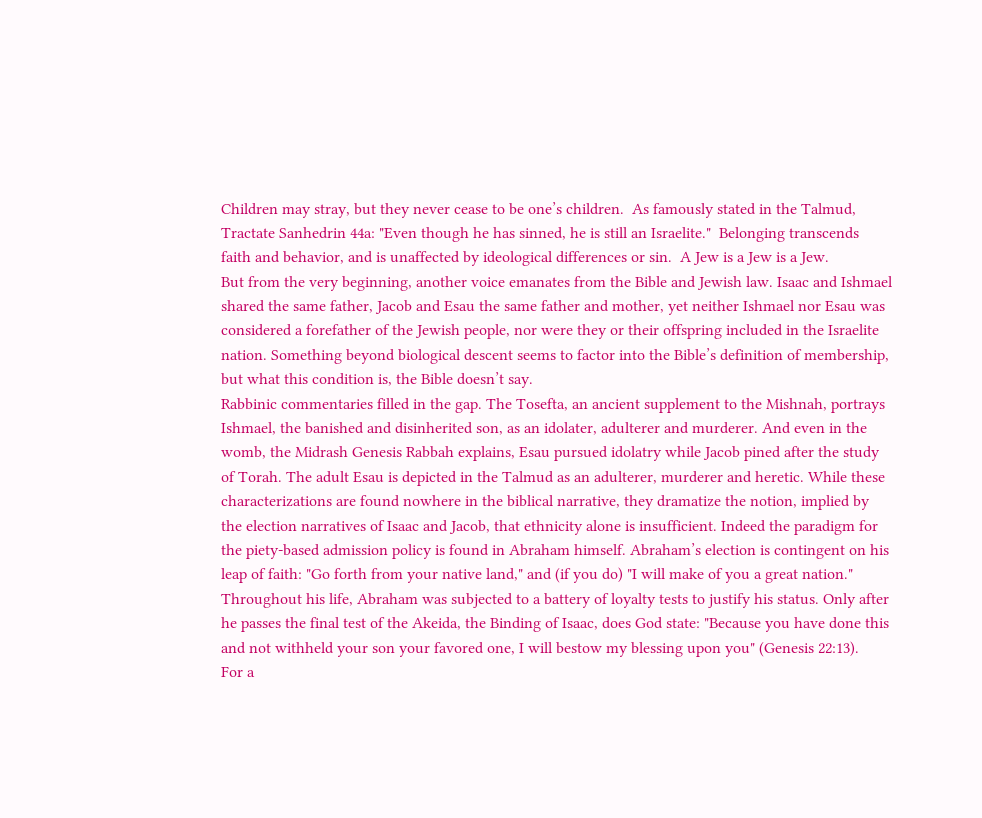Children may stray, but they never cease to be one’s children.  As famously stated in the Talmud, Tractate Sanhedrin 44a: "Even though he has sinned, he is still an Israelite."  Belonging transcends faith and behavior, and is unaffected by ideological differences or sin.  A Jew is a Jew is a Jew.
But from the very beginning, another voice emanates from the Bible and Jewish law. Isaac and Ishmael shared the same father, Jacob and Esau the same father and mother, yet neither Ishmael nor Esau was considered a forefather of the Jewish people, nor were they or their offspring included in the Israelite nation. Something beyond biological descent seems to factor into the Bible’s definition of membership, but what this condition is, the Bible doesn’t say.
Rabbinic commentaries filled in the gap. The Tosefta, an ancient supplement to the Mishnah, portrays Ishmael, the banished and disinherited son, as an idolater, adulterer and murderer. And even in the womb, the Midrash Genesis Rabbah explains, Esau pursued idolatry while Jacob pined after the study of Torah. The adult Esau is depicted in the Talmud as an adulterer, murderer and heretic. While these characterizations are found nowhere in the biblical narrative, they dramatize the notion, implied by the election narratives of Isaac and Jacob, that ethnicity alone is insufficient. Indeed the paradigm for the piety-based admission policy is found in Abraham himself. Abraham’s election is contingent on his leap of faith: "Go forth from your native land," and (if you do) "I will make of you a great nation." Throughout his life, Abraham was subjected to a battery of loyalty tests to justify his status. Only after he passes the final test of the Akeida, the Binding of Isaac, does God state: "Because you have done this and not withheld your son your favored one, I will bestow my blessing upon you" (Genesis 22:13).
For a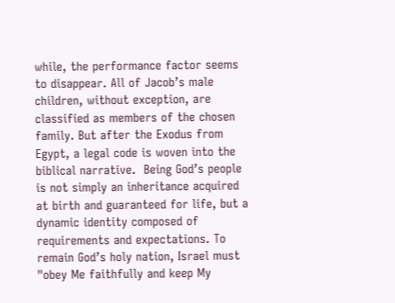while, the performance factor seems to disappear. All of Jacob’s male children, without exception, are classified as members of the chosen family. But after the Exodus from Egypt, a legal code is woven into the biblical narrative.  Being God’s people is not simply an inheritance acquired at birth and guaranteed for life, but a dynamic identity composed of requirements and expectations. To remain God’s holy nation, Israel must "obey Me faithfully and keep My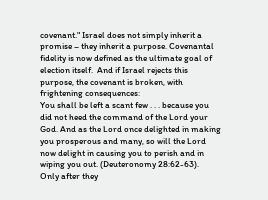covenant." Israel does not simply inherit a promise – they inherit a purpose. Covenantal fidelity is now defined as the ultimate goal of election itself.  And if Israel rejects this purpose, the covenant is broken, with frightening consequences:
You shall be left a scant few . . . because you did not heed the command of the Lord your God. And as the Lord once delighted in making you prosperous and many, so will the Lord now delight in causing you to perish and in wiping you out. (Deuteronomy 28:62-63).
Only after they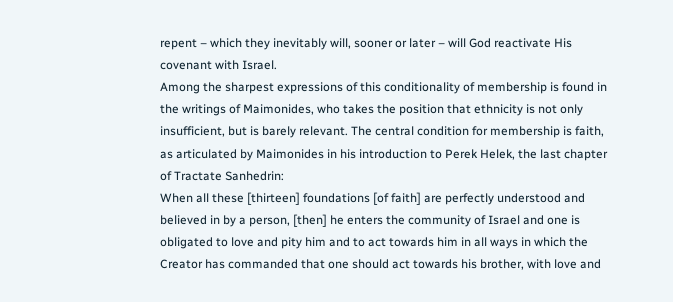repent – which they inevitably will, sooner or later – will God reactivate His covenant with Israel.
Among the sharpest expressions of this conditionality of membership is found in the writings of Maimonides, who takes the position that ethnicity is not only insufficient, but is barely relevant. The central condition for membership is faith, as articulated by Maimonides in his introduction to Perek Helek, the last chapter of Tractate Sanhedrin:
When all these [thirteen] foundations [of faith] are perfectly understood and believed in by a person, [then] he enters the community of Israel and one is obligated to love and pity him and to act towards him in all ways in which the Creator has commanded that one should act towards his brother, with love and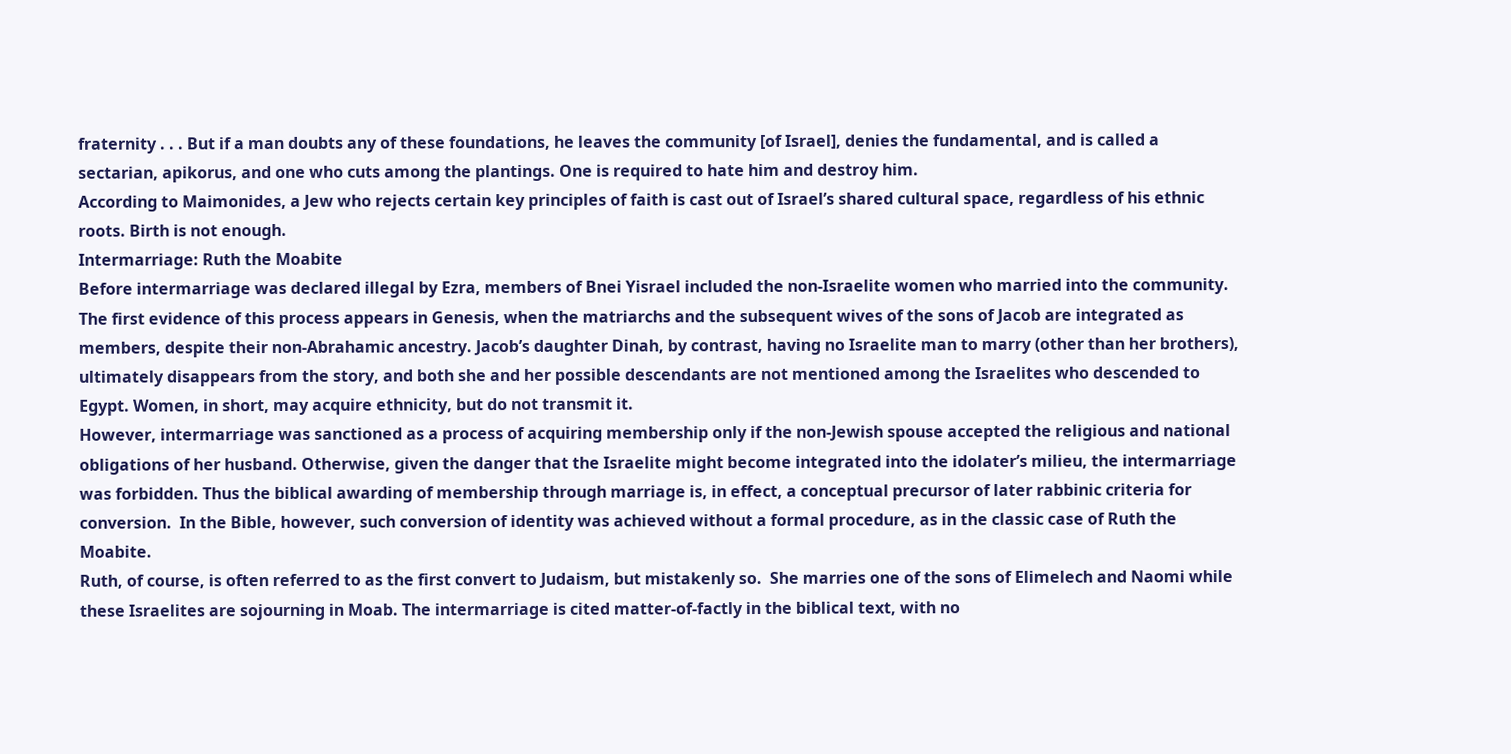fraternity . . . But if a man doubts any of these foundations, he leaves the community [of Israel], denies the fundamental, and is called a sectarian, apikorus, and one who cuts among the plantings. One is required to hate him and destroy him.
According to Maimonides, a Jew who rejects certain key principles of faith is cast out of Israel’s shared cultural space, regardless of his ethnic roots. Birth is not enough.
Intermarriage: Ruth the Moabite
Before intermarriage was declared illegal by Ezra, members of Bnei Yisrael included the non-Israelite women who married into the community. The first evidence of this process appears in Genesis, when the matriarchs and the subsequent wives of the sons of Jacob are integrated as members, despite their non-Abrahamic ancestry. Jacob’s daughter Dinah, by contrast, having no Israelite man to marry (other than her brothers), ultimately disappears from the story, and both she and her possible descendants are not mentioned among the Israelites who descended to Egypt. Women, in short, may acquire ethnicity, but do not transmit it.
However, intermarriage was sanctioned as a process of acquiring membership only if the non-Jewish spouse accepted the religious and national obligations of her husband. Otherwise, given the danger that the Israelite might become integrated into the idolater’s milieu, the intermarriage was forbidden. Thus the biblical awarding of membership through marriage is, in effect, a conceptual precursor of later rabbinic criteria for conversion.  In the Bible, however, such conversion of identity was achieved without a formal procedure, as in the classic case of Ruth the Moabite.
Ruth, of course, is often referred to as the first convert to Judaism, but mistakenly so.  She marries one of the sons of Elimelech and Naomi while these Israelites are sojourning in Moab. The intermarriage is cited matter-of-factly in the biblical text, with no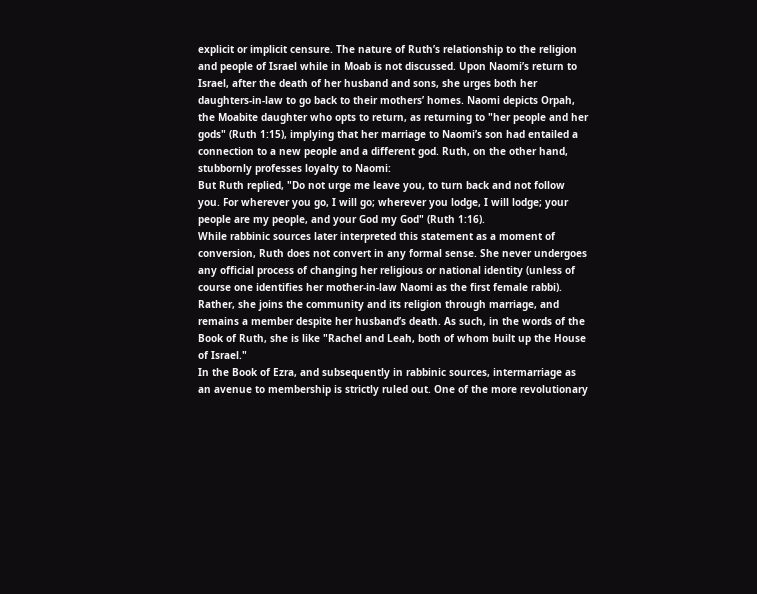explicit or implicit censure. The nature of Ruth’s relationship to the religion and people of Israel while in Moab is not discussed. Upon Naomi’s return to Israel, after the death of her husband and sons, she urges both her daughters-in-law to go back to their mothers’ homes. Naomi depicts Orpah, the Moabite daughter who opts to return, as returning to "her people and her gods" (Ruth 1:15), implying that her marriage to Naomi’s son had entailed a connection to a new people and a different god. Ruth, on the other hand, stubbornly professes loyalty to Naomi:
But Ruth replied, "Do not urge me leave you, to turn back and not follow you. For wherever you go, I will go; wherever you lodge, I will lodge; your people are my people, and your God my God" (Ruth 1:16).
While rabbinic sources later interpreted this statement as a moment of conversion, Ruth does not convert in any formal sense. She never undergoes any official process of changing her religious or national identity (unless of course one identifies her mother-in-law Naomi as the first female rabbi). Rather, she joins the community and its religion through marriage, and remains a member despite her husband’s death. As such, in the words of the Book of Ruth, she is like "Rachel and Leah, both of whom built up the House of Israel."
In the Book of Ezra, and subsequently in rabbinic sources, intermarriage as an avenue to membership is strictly ruled out. One of the more revolutionary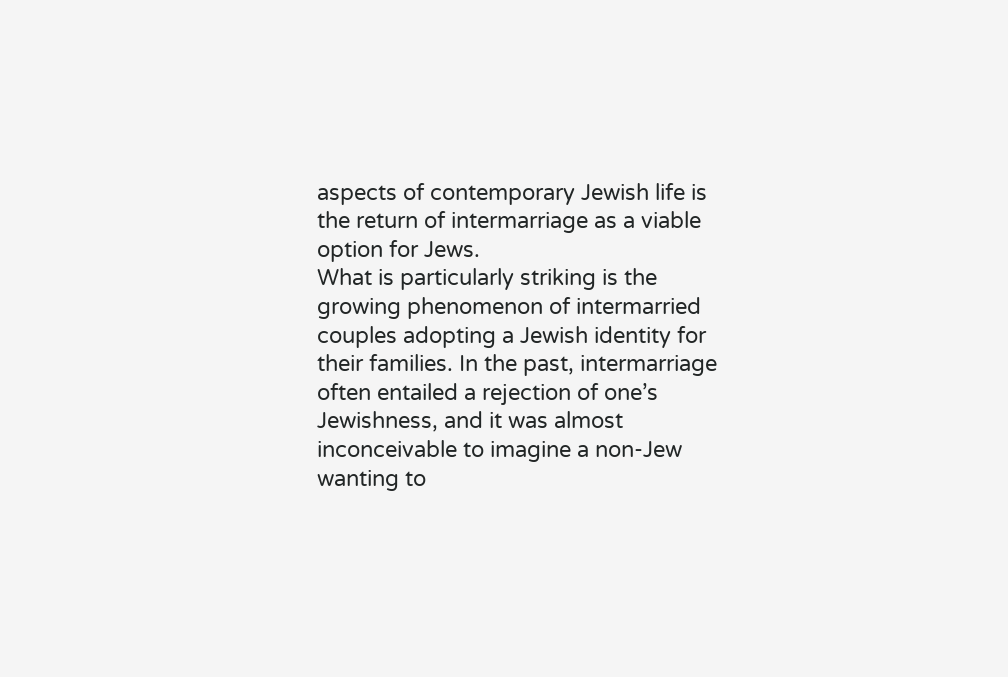aspects of contemporary Jewish life is the return of intermarriage as a viable option for Jews.
What is particularly striking is the growing phenomenon of intermarried couples adopting a Jewish identity for their families. In the past, intermarriage often entailed a rejection of one’s Jewishness, and it was almost inconceivable to imagine a non-Jew wanting to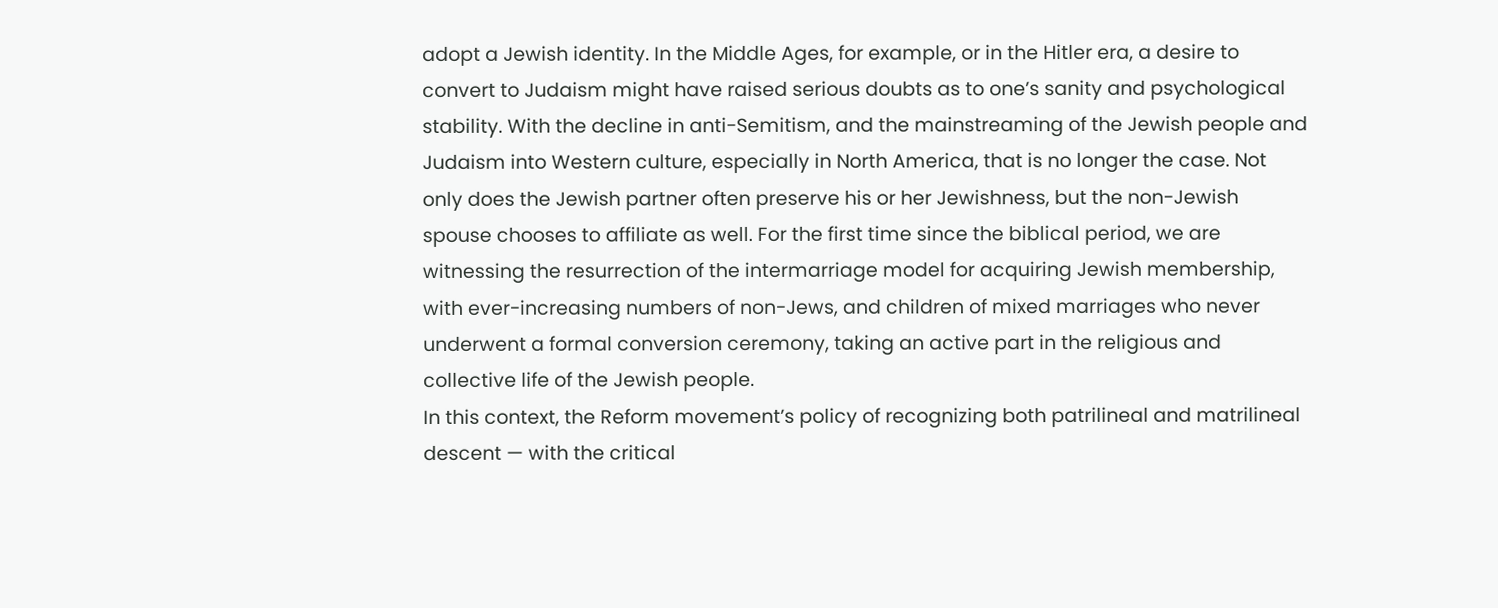adopt a Jewish identity. In the Middle Ages, for example, or in the Hitler era, a desire to convert to Judaism might have raised serious doubts as to one’s sanity and psychological stability. With the decline in anti-Semitism, and the mainstreaming of the Jewish people and Judaism into Western culture, especially in North America, that is no longer the case. Not only does the Jewish partner often preserve his or her Jewishness, but the non-Jewish spouse chooses to affiliate as well. For the first time since the biblical period, we are witnessing the resurrection of the intermarriage model for acquiring Jewish membership, with ever-increasing numbers of non-Jews, and children of mixed marriages who never underwent a formal conversion ceremony, taking an active part in the religious and collective life of the Jewish people.
In this context, the Reform movement’s policy of recognizing both patrilineal and matrilineal descent — with the critical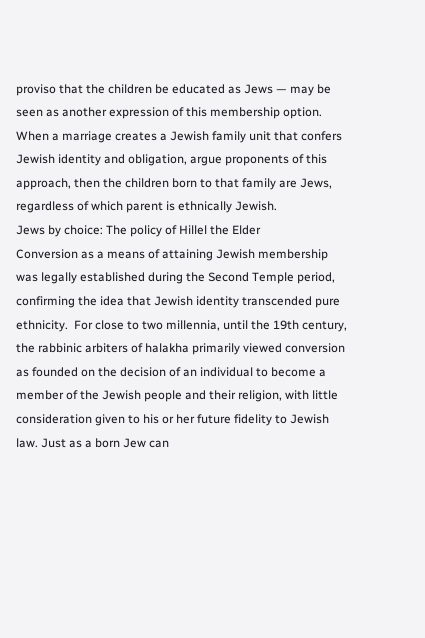proviso that the children be educated as Jews — may be seen as another expression of this membership option. When a marriage creates a Jewish family unit that confers Jewish identity and obligation, argue proponents of this approach, then the children born to that family are Jews, regardless of which parent is ethnically Jewish.
Jews by choice: The policy of Hillel the Elder
Conversion as a means of attaining Jewish membership was legally established during the Second Temple period, confirming the idea that Jewish identity transcended pure ethnicity.  For close to two millennia, until the 19th century, the rabbinic arbiters of halakha primarily viewed conversion as founded on the decision of an individual to become a member of the Jewish people and their religion, with little consideration given to his or her future fidelity to Jewish law. Just as a born Jew can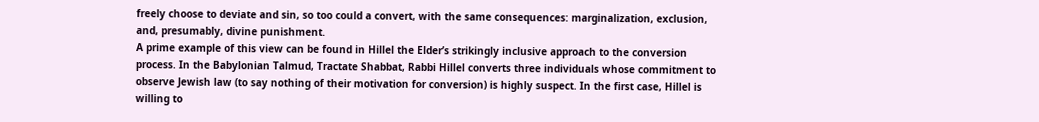freely choose to deviate and sin, so too could a convert, with the same consequences: marginalization, exclusion, and, presumably, divine punishment.
A prime example of this view can be found in Hillel the Elder’s strikingly inclusive approach to the conversion process. In the Babylonian Talmud, Tractate Shabbat, Rabbi Hillel converts three individuals whose commitment to observe Jewish law (to say nothing of their motivation for conversion) is highly suspect. In the first case, Hillel is willing to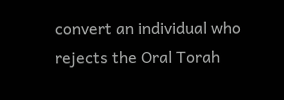convert an individual who rejects the Oral Torah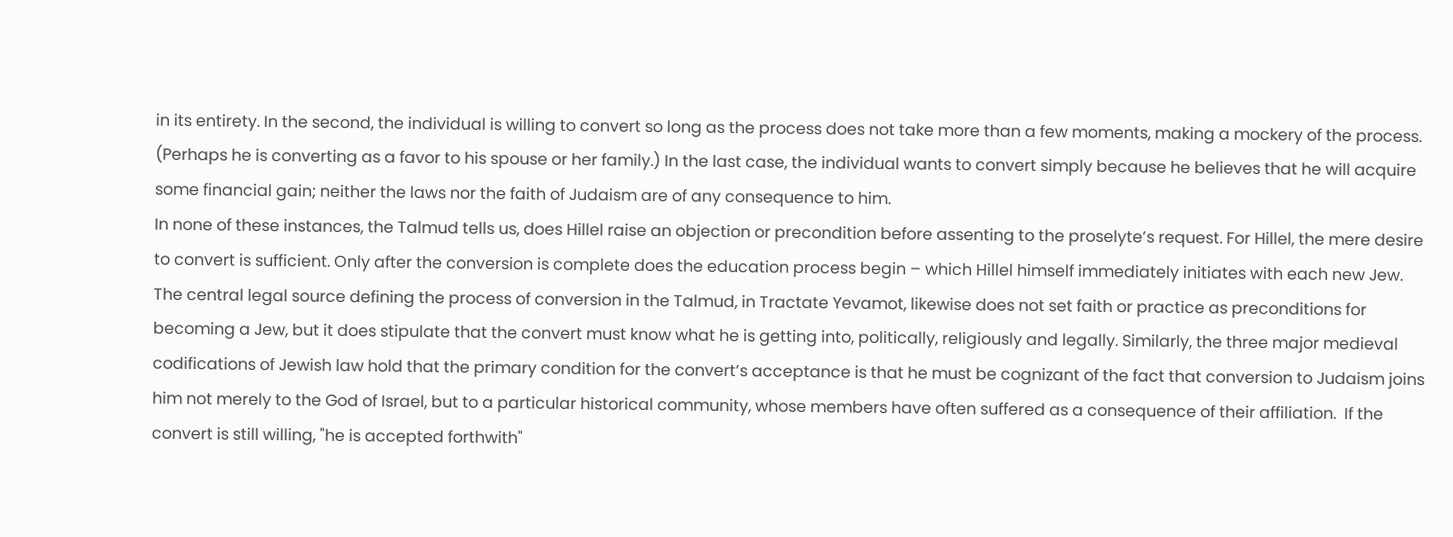in its entirety. In the second, the individual is willing to convert so long as the process does not take more than a few moments, making a mockery of the process. (Perhaps he is converting as a favor to his spouse or her family.) In the last case, the individual wants to convert simply because he believes that he will acquire some financial gain; neither the laws nor the faith of Judaism are of any consequence to him.
In none of these instances, the Talmud tells us, does Hillel raise an objection or precondition before assenting to the proselyte’s request. For Hillel, the mere desire to convert is sufficient. Only after the conversion is complete does the education process begin – which Hillel himself immediately initiates with each new Jew.
The central legal source defining the process of conversion in the Talmud, in Tractate Yevamot, likewise does not set faith or practice as preconditions for becoming a Jew, but it does stipulate that the convert must know what he is getting into, politically, religiously and legally. Similarly, the three major medieval codifications of Jewish law hold that the primary condition for the convert’s acceptance is that he must be cognizant of the fact that conversion to Judaism joins him not merely to the God of Israel, but to a particular historical community, whose members have often suffered as a consequence of their affiliation.  If the convert is still willing, "he is accepted forthwith"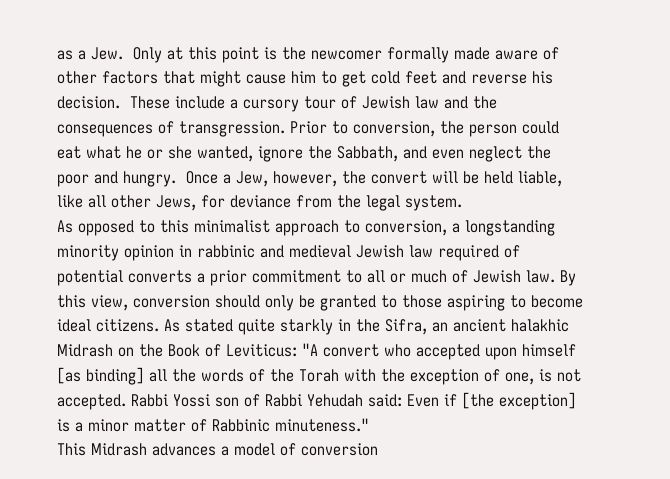as a Jew.  Only at this point is the newcomer formally made aware of other factors that might cause him to get cold feet and reverse his decision.  These include a cursory tour of Jewish law and the consequences of transgression. Prior to conversion, the person could eat what he or she wanted, ignore the Sabbath, and even neglect the poor and hungry.  Once a Jew, however, the convert will be held liable, like all other Jews, for deviance from the legal system.
As opposed to this minimalist approach to conversion, a longstanding minority opinion in rabbinic and medieval Jewish law required of potential converts a prior commitment to all or much of Jewish law. By this view, conversion should only be granted to those aspiring to become ideal citizens. As stated quite starkly in the Sifra, an ancient halakhic Midrash on the Book of Leviticus: "A convert who accepted upon himself [as binding] all the words of the Torah with the exception of one, is not accepted. Rabbi Yossi son of Rabbi Yehudah said: Even if [the exception] is a minor matter of Rabbinic minuteness."
This Midrash advances a model of conversion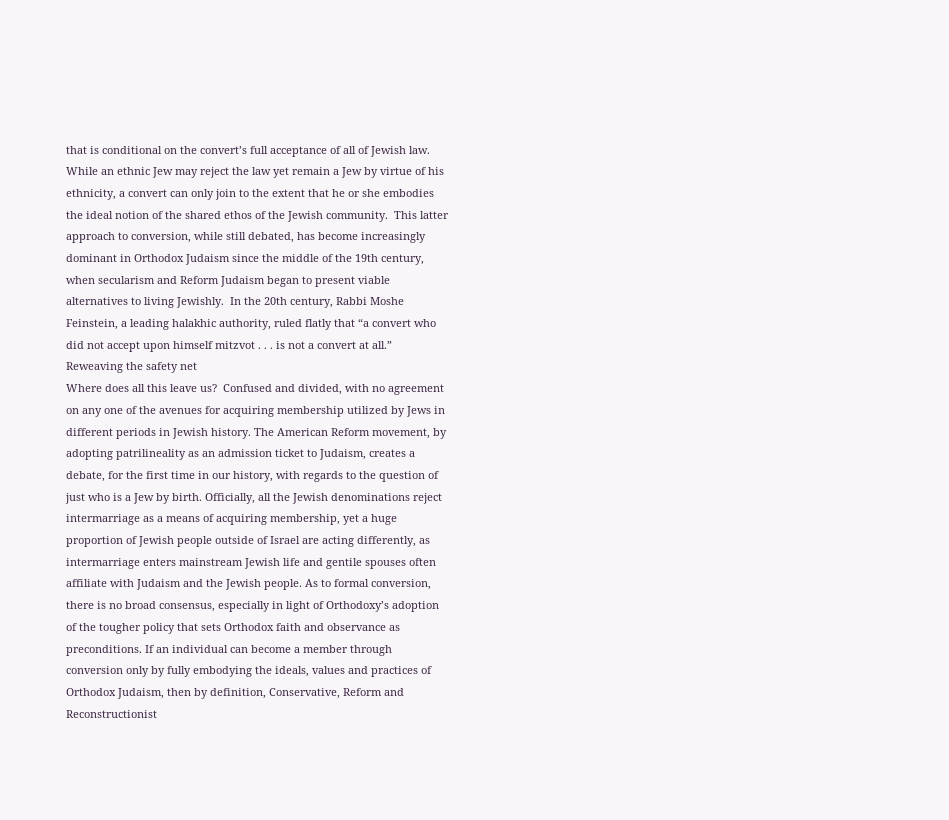that is conditional on the convert’s full acceptance of all of Jewish law. While an ethnic Jew may reject the law yet remain a Jew by virtue of his ethnicity, a convert can only join to the extent that he or she embodies the ideal notion of the shared ethos of the Jewish community.  This latter approach to conversion, while still debated, has become increasingly dominant in Orthodox Judaism since the middle of the 19th century, when secularism and Reform Judaism began to present viable alternatives to living Jewishly.  In the 20th century, Rabbi Moshe Feinstein, a leading halakhic authority, ruled flatly that “a convert who did not accept upon himself mitzvot . . . is not a convert at all.”
Reweaving the safety net
Where does all this leave us?  Confused and divided, with no agreement on any one of the avenues for acquiring membership utilized by Jews in different periods in Jewish history. The American Reform movement, by adopting patrilineality as an admission ticket to Judaism, creates a debate, for the first time in our history, with regards to the question of just who is a Jew by birth. Officially, all the Jewish denominations reject intermarriage as a means of acquiring membership, yet a huge proportion of Jewish people outside of Israel are acting differently, as intermarriage enters mainstream Jewish life and gentile spouses often affiliate with Judaism and the Jewish people. As to formal conversion, there is no broad consensus, especially in light of Orthodoxy’s adoption of the tougher policy that sets Orthodox faith and observance as preconditions. If an individual can become a member through conversion only by fully embodying the ideals, values and practices of Orthodox Judaism, then by definition, Conservative, Reform and Reconstructionist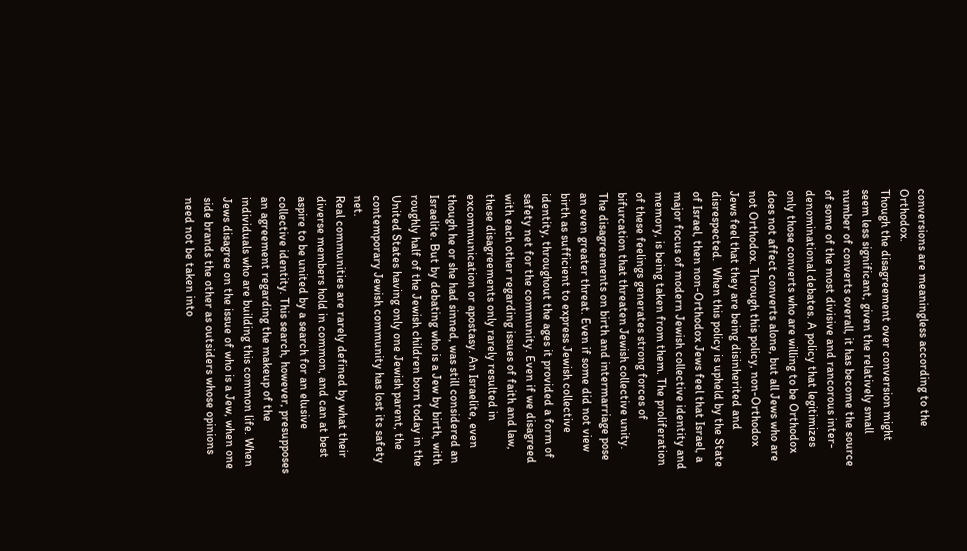conversions are meaningless according to the Orthodox.
Though the disagreement over conversion might seem less significant, given the relatively small number of converts overall, it has become the source of some of the most divisive and rancorous inter-denominational debates. A policy that legitimizes only those converts who are willing to be Orthodox does not affect converts alone, but all Jews who are not Orthodox. Through this policy, non-Orthodox Jews feel that they are being disinherited and disrespected.  When this policy is upheld by the State of Israel, then non-Orthodox Jews feel that Israel, a major focus of modern Jewish collective identity and memory, is being taken from them. The proliferation of these feelings generates strong forces of bifurcation that threaten Jewish collective unity.
The disagreements on birth and intermarriage pose an even greater threat. Even if some did not view birth as sufficient to express Jewish collective identity, throughout the ages it provided a form of safety net for the community. Even if we disagreed with each other regarding issues of faith and law, these disagreements only rarely resulted in excommunication or apostasy. An Israelite, even though he or she had sinned, was still considered an Israelite. But by debating who is a Jew by birth, with roughly half of the Jewish children born today in the United States having only one Jewish parent, the contemporary Jewish community has lost its safety net.
Real communities are rarely defined by what their diverse members hold in common, and can at best aspire to be united by a search for an elusive collective identity. This search, however, presupposes an agreement regarding the makeup of the individuals who are building this common life. When Jews disagree on the issue of who is a Jew, when one side brands the other as outsiders whose opinions need not be taken into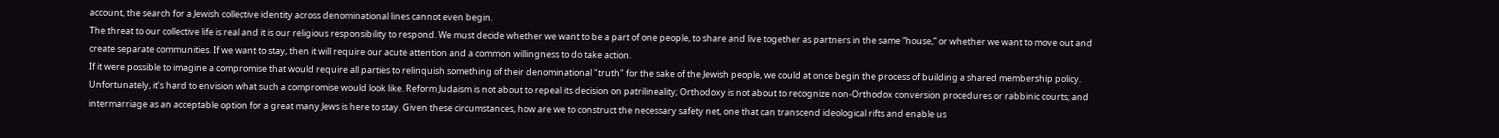account, the search for a Jewish collective identity across denominational lines cannot even begin.
The threat to our collective life is real and it is our religious responsibility to respond. We must decide whether we want to be a part of one people, to share and live together as partners in the same “house,” or whether we want to move out and create separate communities. If we want to stay, then it will require our acute attention and a common willingness to do take action.
If it were possible to imagine a compromise that would require all parties to relinquish something of their denominational "truth" for the sake of the Jewish people, we could at once begin the process of building a shared membership policy. Unfortunately, it’s hard to envision what such a compromise would look like. Reform Judaism is not about to repeal its decision on patrilineality; Orthodoxy is not about to recognize non-Orthodox conversion procedures or rabbinic courts; and intermarriage as an acceptable option for a great many Jews is here to stay. Given these circumstances, how are we to construct the necessary safety net, one that can transcend ideological rifts and enable us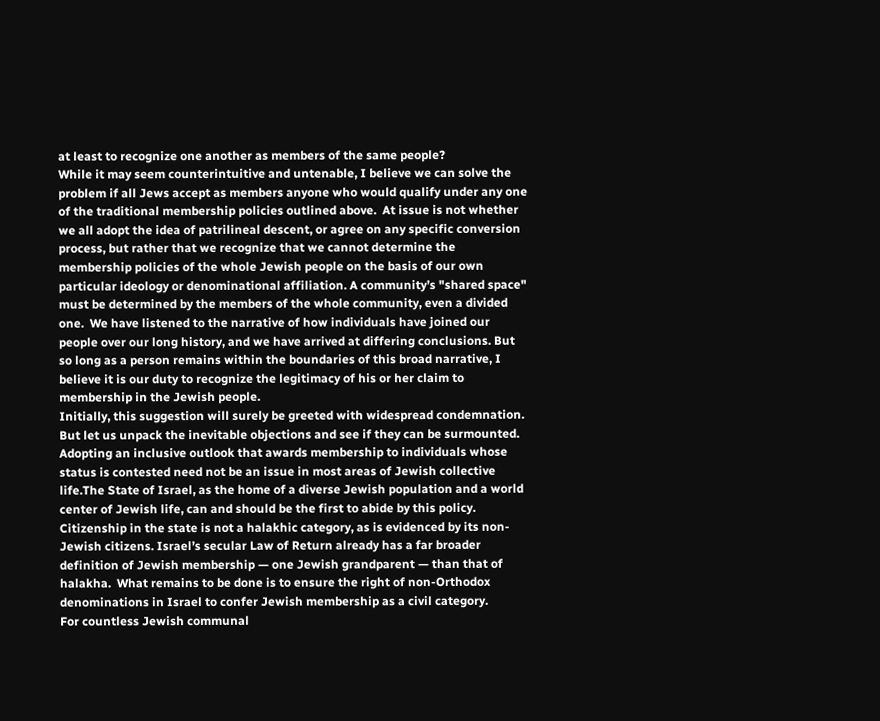at least to recognize one another as members of the same people?
While it may seem counterintuitive and untenable, I believe we can solve the problem if all Jews accept as members anyone who would qualify under any one of the traditional membership policies outlined above.  At issue is not whether we all adopt the idea of patrilineal descent, or agree on any specific conversion process, but rather that we recognize that we cannot determine the membership policies of the whole Jewish people on the basis of our own particular ideology or denominational affiliation. A community’s "shared space" must be determined by the members of the whole community, even a divided one.  We have listened to the narrative of how individuals have joined our people over our long history, and we have arrived at differing conclusions. But so long as a person remains within the boundaries of this broad narrative, I believe it is our duty to recognize the legitimacy of his or her claim to membership in the Jewish people.
Initially, this suggestion will surely be greeted with widespread condemnation.  But let us unpack the inevitable objections and see if they can be surmounted.  Adopting an inclusive outlook that awards membership to individuals whose status is contested need not be an issue in most areas of Jewish collective life.The State of Israel, as the home of a diverse Jewish population and a world center of Jewish life, can and should be the first to abide by this policy. Citizenship in the state is not a halakhic category, as is evidenced by its non-Jewish citizens. Israel’s secular Law of Return already has a far broader definition of Jewish membership — one Jewish grandparent — than that of halakha.  What remains to be done is to ensure the right of non-Orthodox denominations in Israel to confer Jewish membership as a civil category.
For countless Jewish communal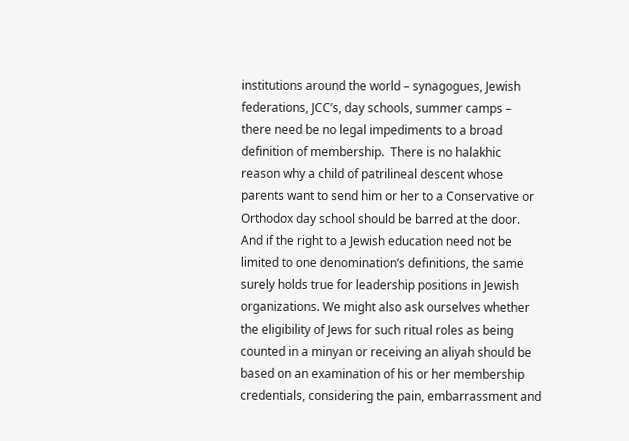institutions around the world – synagogues, Jewish federations, JCC’s, day schools, summer camps – there need be no legal impediments to a broad definition of membership.  There is no halakhic reason why a child of patrilineal descent whose parents want to send him or her to a Conservative or Orthodox day school should be barred at the door. And if the right to a Jewish education need not be limited to one denomination’s definitions, the same surely holds true for leadership positions in Jewish organizations. We might also ask ourselves whether the eligibility of Jews for such ritual roles as being counted in a minyan or receiving an aliyah should be based on an examination of his or her membership credentials, considering the pain, embarrassment and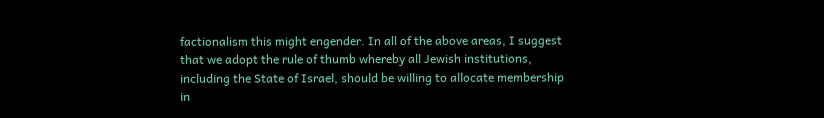factionalism this might engender. In all of the above areas, I suggest that we adopt the rule of thumb whereby all Jewish institutions, including the State of Israel, should be willing to allocate membership in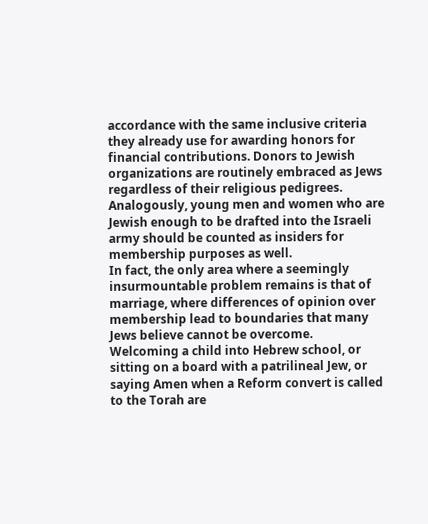accordance with the same inclusive criteria they already use for awarding honors for financial contributions. Donors to Jewish organizations are routinely embraced as Jews regardless of their religious pedigrees. Analogously, young men and women who are Jewish enough to be drafted into the Israeli army should be counted as insiders for membership purposes as well.
In fact, the only area where a seemingly insurmountable problem remains is that of marriage, where differences of opinion over membership lead to boundaries that many Jews believe cannot be overcome.  Welcoming a child into Hebrew school, or sitting on a board with a patrilineal Jew, or saying Amen when a Reform convert is called to the Torah are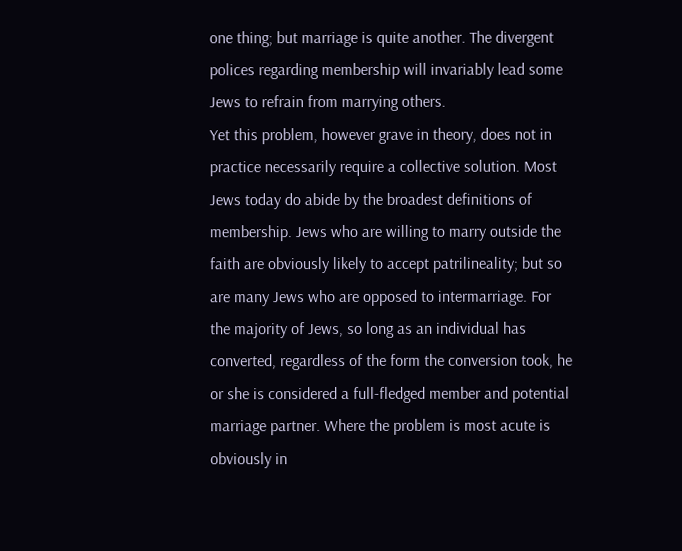one thing; but marriage is quite another. The divergent polices regarding membership will invariably lead some Jews to refrain from marrying others.
Yet this problem, however grave in theory, does not in practice necessarily require a collective solution. Most Jews today do abide by the broadest definitions of membership. Jews who are willing to marry outside the faith are obviously likely to accept patrilineality; but so are many Jews who are opposed to intermarriage. For the majority of Jews, so long as an individual has converted, regardless of the form the conversion took, he or she is considered a full-fledged member and potential marriage partner. Where the problem is most acute is obviously in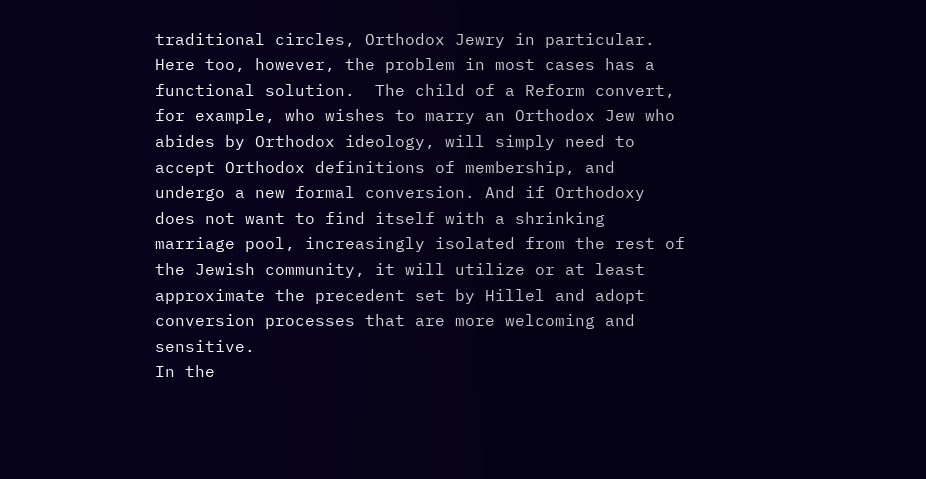traditional circles, Orthodox Jewry in particular. Here too, however, the problem in most cases has a functional solution.  The child of a Reform convert, for example, who wishes to marry an Orthodox Jew who abides by Orthodox ideology, will simply need to accept Orthodox definitions of membership, and undergo a new formal conversion. And if Orthodoxy does not want to find itself with a shrinking marriage pool, increasingly isolated from the rest of the Jewish community, it will utilize or at least approximate the precedent set by Hillel and adopt conversion processes that are more welcoming and sensitive.
In the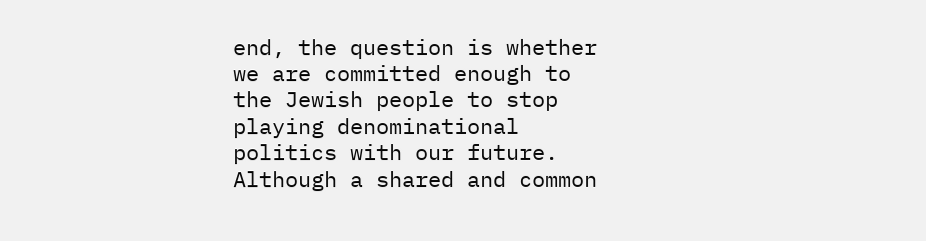end, the question is whether we are committed enough to the Jewish people to stop playing denominational politics with our future. Although a shared and common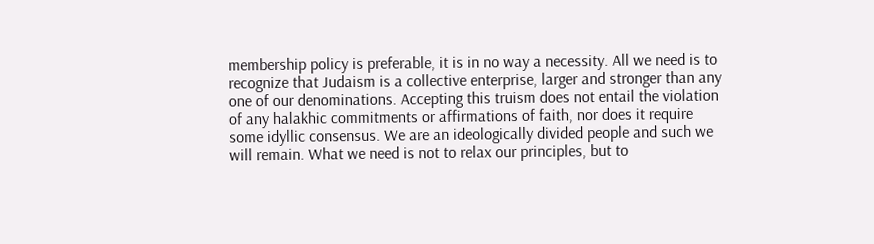membership policy is preferable, it is in no way a necessity. All we need is to recognize that Judaism is a collective enterprise, larger and stronger than any one of our denominations. Accepting this truism does not entail the violation of any halakhic commitments or affirmations of faith, nor does it require some idyllic consensus. We are an ideologically divided people and such we will remain. What we need is not to relax our principles, but to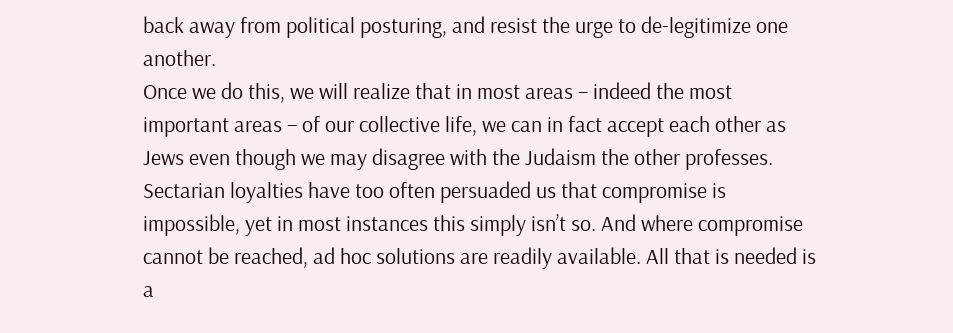back away from political posturing, and resist the urge to de-legitimize one another.
Once we do this, we will realize that in most areas – indeed the most important areas – of our collective life, we can in fact accept each other as Jews even though we may disagree with the Judaism the other professes. Sectarian loyalties have too often persuaded us that compromise is impossible, yet in most instances this simply isn’t so. And where compromise cannot be reached, ad hoc solutions are readily available. All that is needed is a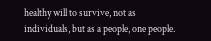healthy will to survive, not as individuals, but as a people, one people.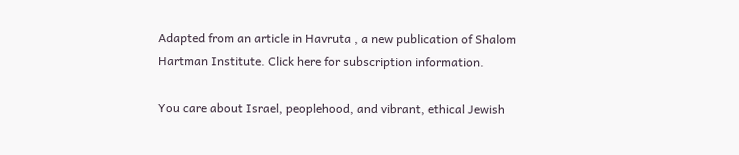Adapted from an article in Havruta , a new publication of Shalom Hartman Institute. Click here for subscription information.

You care about Israel, peoplehood, and vibrant, ethical Jewish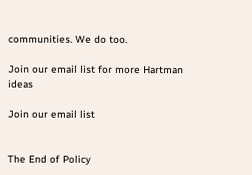communities. We do too.

Join our email list for more Hartman ideas

Join our email list


The End of Policy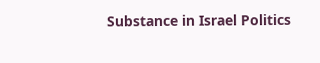Substance in Israel Politics